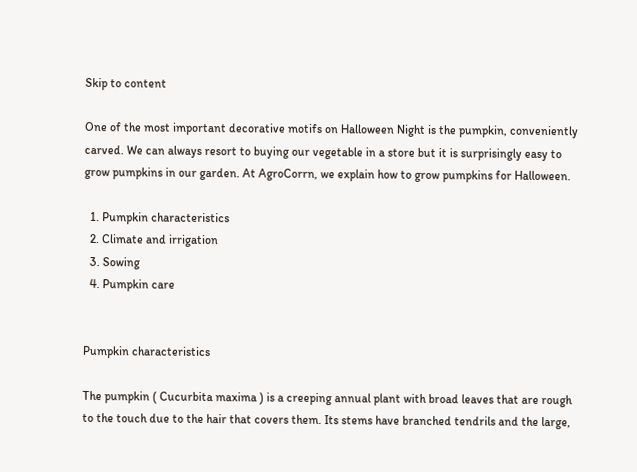Skip to content

One of the most important decorative motifs on Halloween Night is the pumpkin, conveniently carved. We can always resort to buying our vegetable in a store but it is surprisingly easy to grow pumpkins in our garden. At AgroCorrn, we explain how to grow pumpkins for Halloween.

  1. Pumpkin characteristics
  2. Climate and irrigation
  3. Sowing
  4. Pumpkin care


Pumpkin characteristics

The pumpkin ( Cucurbita maxima ) is a creeping annual plant with broad leaves that are rough to the touch due to the hair that covers them. Its stems have branched tendrils and the large,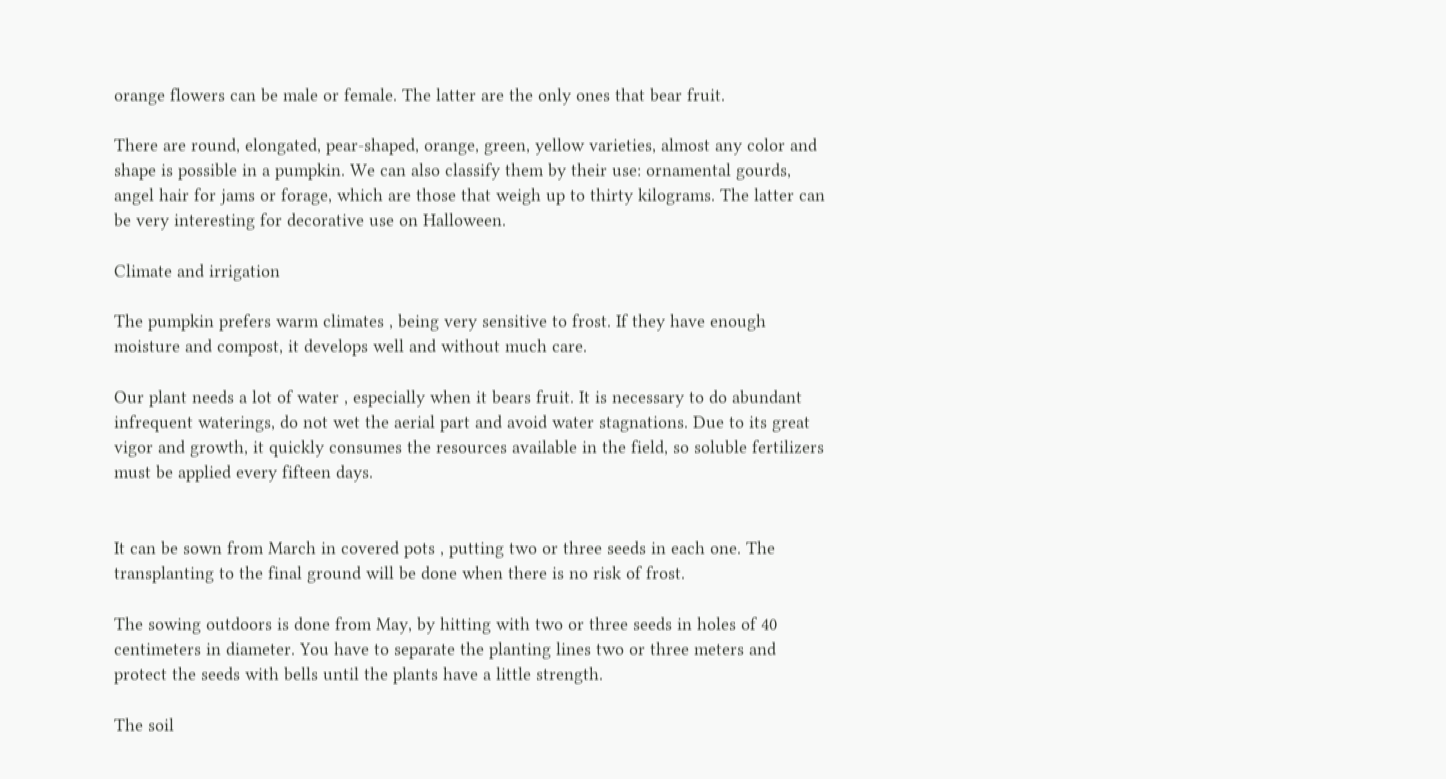orange flowers can be male or female. The latter are the only ones that bear fruit.

There are round, elongated, pear-shaped, orange, green, yellow varieties, almost any color and shape is possible in a pumpkin. We can also classify them by their use: ornamental gourds, angel hair for jams or forage, which are those that weigh up to thirty kilograms. The latter can be very interesting for decorative use on Halloween.

Climate and irrigation

The pumpkin prefers warm climates , being very sensitive to frost. If they have enough moisture and compost, it develops well and without much care.

Our plant needs a lot of water , especially when it bears fruit. It is necessary to do abundant infrequent waterings, do not wet the aerial part and avoid water stagnations. Due to its great vigor and growth, it quickly consumes the resources available in the field, so soluble fertilizers must be applied every fifteen days.


It can be sown from March in covered pots , putting two or three seeds in each one. The transplanting to the final ground will be done when there is no risk of frost.

The sowing outdoors is done from May, by hitting with two or three seeds in holes of 40 centimeters in diameter. You have to separate the planting lines two or three meters and protect the seeds with bells until the plants have a little strength.

The soil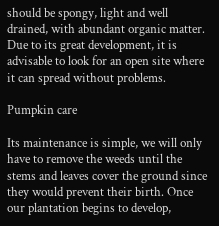should be spongy, light and well drained, with abundant organic matter. Due to its great development, it is advisable to look for an open site where it can spread without problems.

Pumpkin care

Its maintenance is simple, we will only have to remove the weeds until the stems and leaves cover the ground since they would prevent their birth. Once our plantation begins to develop,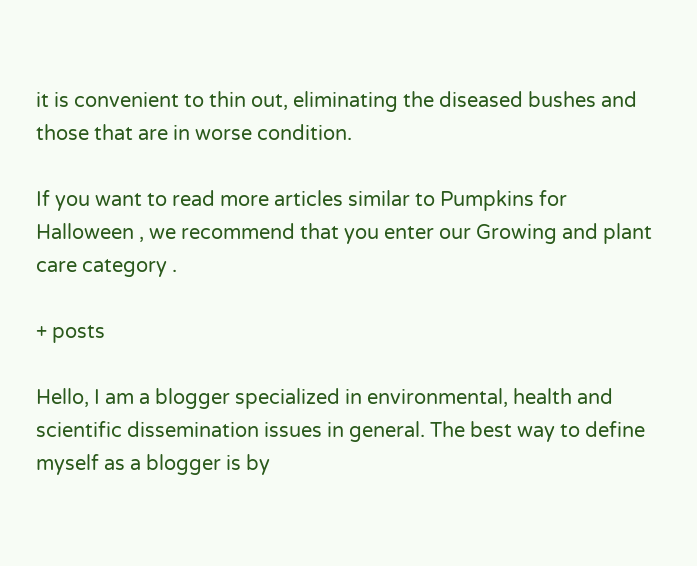it is convenient to thin out, eliminating the diseased bushes and those that are in worse condition.

If you want to read more articles similar to Pumpkins for Halloween , we recommend that you enter our Growing and plant care category .

+ posts

Hello, I am a blogger specialized in environmental, health and scientific dissemination issues in general. The best way to define myself as a blogger is by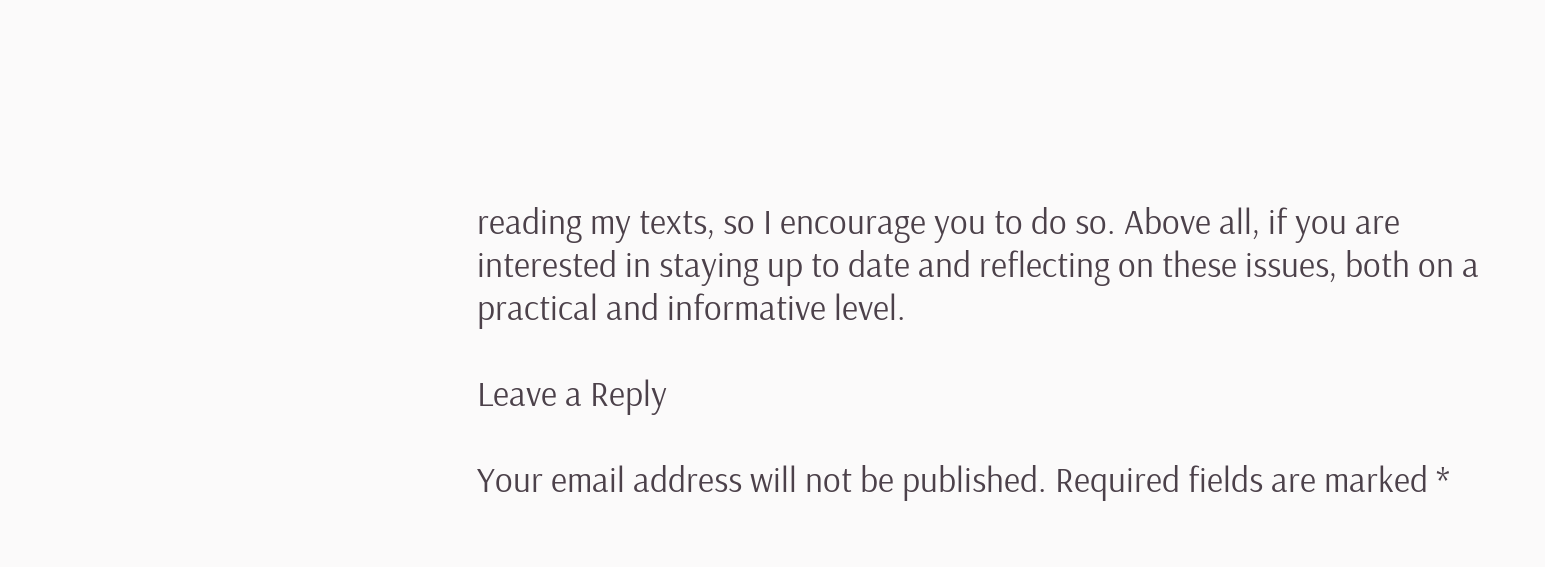reading my texts, so I encourage you to do so. Above all, if you are interested in staying up to date and reflecting on these issues, both on a practical and informative level.

Leave a Reply

Your email address will not be published. Required fields are marked *